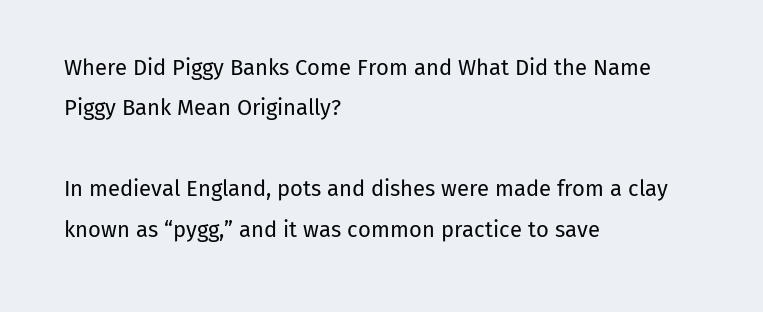Where Did Piggy Banks Come From and What Did the Name Piggy Bank Mean Originally?

In medieval England, pots and dishes were made from a clay known as “pygg,” and it was common practice to save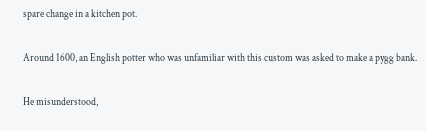spare change in a kitchen pot.

Around 1600, an English potter who was unfamiliar with this custom was asked to make a pygg bank.

He misunderstood,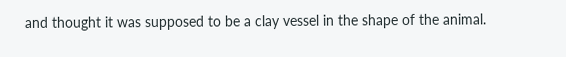and thought it was supposed to be a clay vessel in the shape of the animal.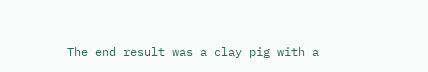The end result was a clay pig with a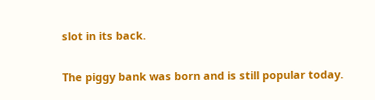slot in its back.

The piggy bank was born and is still popular today.